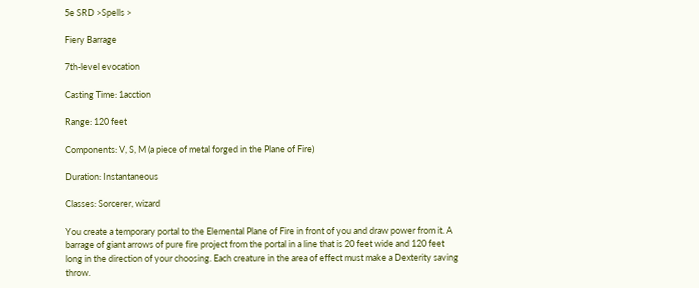5e SRD >Spells >

Fiery Barrage

7th-level evocation

Casting Time: 1acction

Range: 120 feet

Components: V, S, M (a piece of metal forged in the Plane of Fire)

Duration: Instantaneous

Classes: Sorcerer, wizard

You create a temporary portal to the Elemental Plane of Fire in front of you and draw power from it. A barrage of giant arrows of pure fire project from the portal in a line that is 20 feet wide and 120 feet long in the direction of your choosing. Each creature in the area of effect must make a Dexterity saving throw.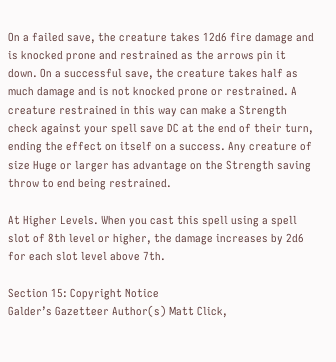On a failed save, the creature takes 12d6 fire damage and is knocked prone and restrained as the arrows pin it down. On a successful save, the creature takes half as much damage and is not knocked prone or restrained. A creature restrained in this way can make a Strength check against your spell save DC at the end of their turn, ending the effect on itself on a success. Any creature of size Huge or larger has advantage on the Strength saving throw to end being restrained.

At Higher Levels. When you cast this spell using a spell slot of 8th level or higher, the damage increases by 2d6 for each slot level above 7th.

Section 15: Copyright Notice
Galder’s Gazetteer Author(s) Matt Click,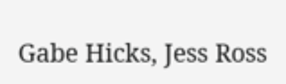Gabe Hicks, Jess Ross